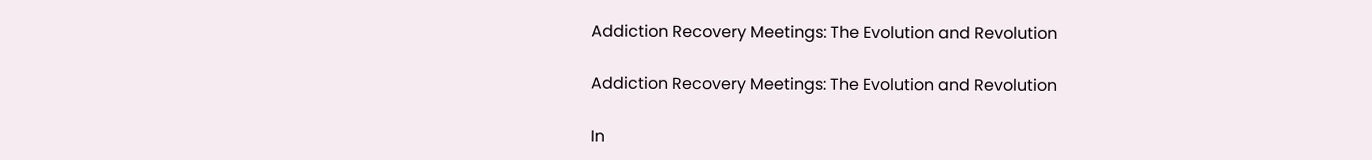Addiction Recovery Meetings: The Evolution and Revolution

Addiction Recovery Meetings: The Evolution and Revolution

In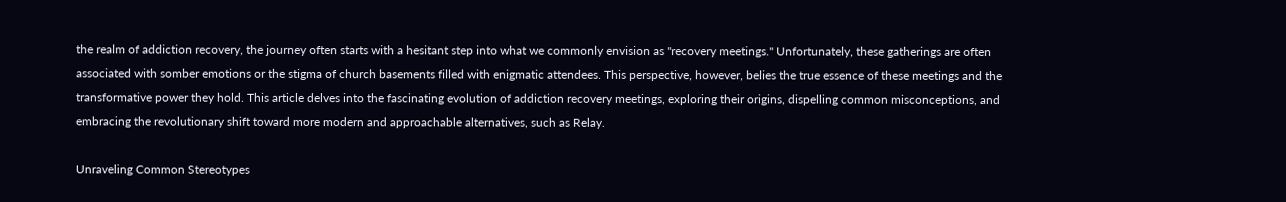the realm of addiction recovery, the journey often starts with a hesitant step into what we commonly envision as "recovery meetings." Unfortunately, these gatherings are often associated with somber emotions or the stigma of church basements filled with enigmatic attendees. This perspective, however, belies the true essence of these meetings and the transformative power they hold. This article delves into the fascinating evolution of addiction recovery meetings, exploring their origins, dispelling common misconceptions, and embracing the revolutionary shift toward more modern and approachable alternatives, such as Relay.

Unraveling Common Stereotypes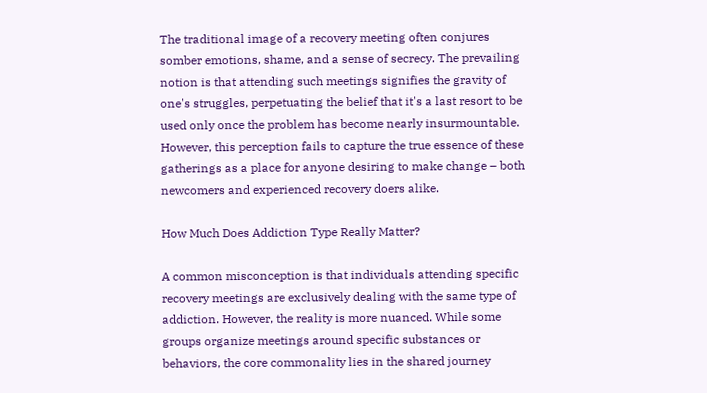The traditional image of a recovery meeting often conjures somber emotions, shame, and a sense of secrecy. The prevailing notion is that attending such meetings signifies the gravity of one's struggles, perpetuating the belief that it's a last resort to be used only once the problem has become nearly insurmountable. However, this perception fails to capture the true essence of these gatherings as a place for anyone desiring to make change – both newcomers and experienced recovery doers alike.

How Much Does Addiction Type Really Matter?

A common misconception is that individuals attending specific recovery meetings are exclusively dealing with the same type of addiction. However, the reality is more nuanced. While some groups organize meetings around specific substances or behaviors, the core commonality lies in the shared journey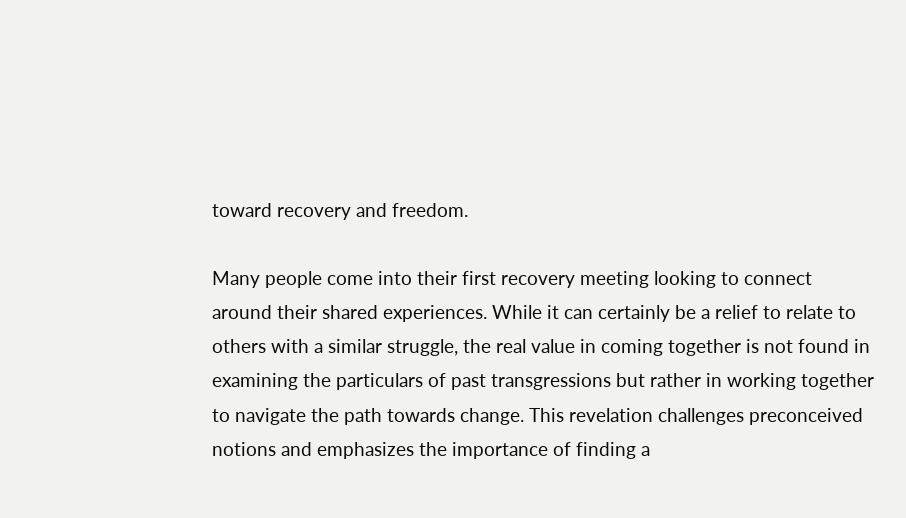toward recovery and freedom.

Many people come into their first recovery meeting looking to connect around their shared experiences. While it can certainly be a relief to relate to others with a similar struggle, the real value in coming together is not found in examining the particulars of past transgressions but rather in working together to navigate the path towards change. This revelation challenges preconceived notions and emphasizes the importance of finding a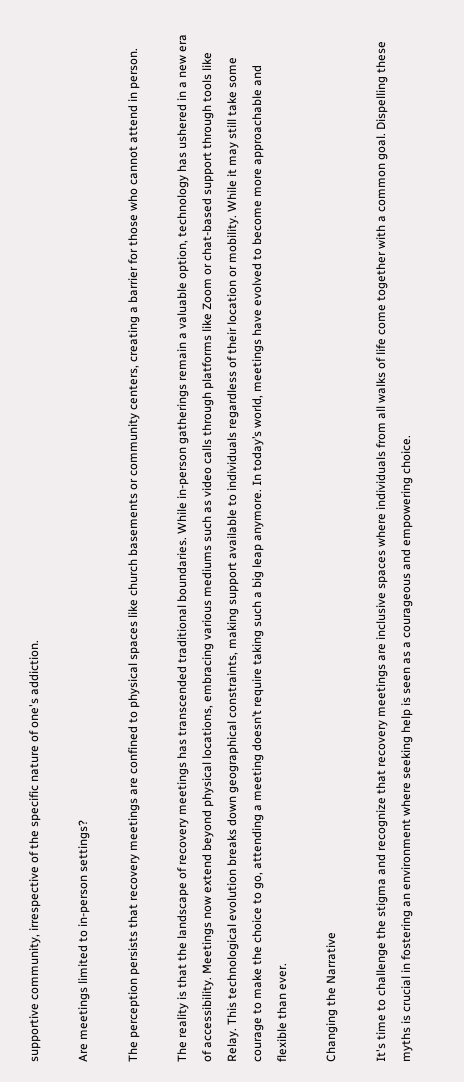supportive community, irrespective of the specific nature of one's addiction.

Are meetings limited to in-person settings?

The perception persists that recovery meetings are confined to physical spaces like church basements or community centers, creating a barrier for those who cannot attend in person.

The reality is that the landscape of recovery meetings has transcended traditional boundaries. While in-person gatherings remain a valuable option, technology has ushered in a new era of accessibility. Meetings now extend beyond physical locations, embracing various mediums such as video calls through platforms like Zoom or chat-based support through tools like Relay. This technological evolution breaks down geographical constraints, making support available to individuals regardless of their location or mobility. While it may still take some courage to make the choice to go, attending a meeting doesn’t require taking such a big leap anymore. In today’s world, meetings have evolved to become more approachable and flexible than ever.

Changing the Narrative

It's time to challenge the stigma and recognize that recovery meetings are inclusive spaces where individuals from all walks of life come together with a common goal. Dispelling these myths is crucial in fostering an environment where seeking help is seen as a courageous and empowering choice.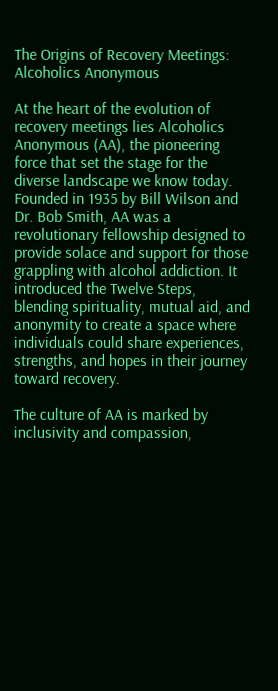The Origins of Recovery Meetings: Alcoholics Anonymous

At the heart of the evolution of recovery meetings lies Alcoholics Anonymous (AA), the pioneering force that set the stage for the diverse landscape we know today. Founded in 1935 by Bill Wilson and Dr. Bob Smith, AA was a revolutionary fellowship designed to provide solace and support for those grappling with alcohol addiction. It introduced the Twelve Steps, blending spirituality, mutual aid, and anonymity to create a space where individuals could share experiences, strengths, and hopes in their journey toward recovery.

The culture of AA is marked by inclusivity and compassion,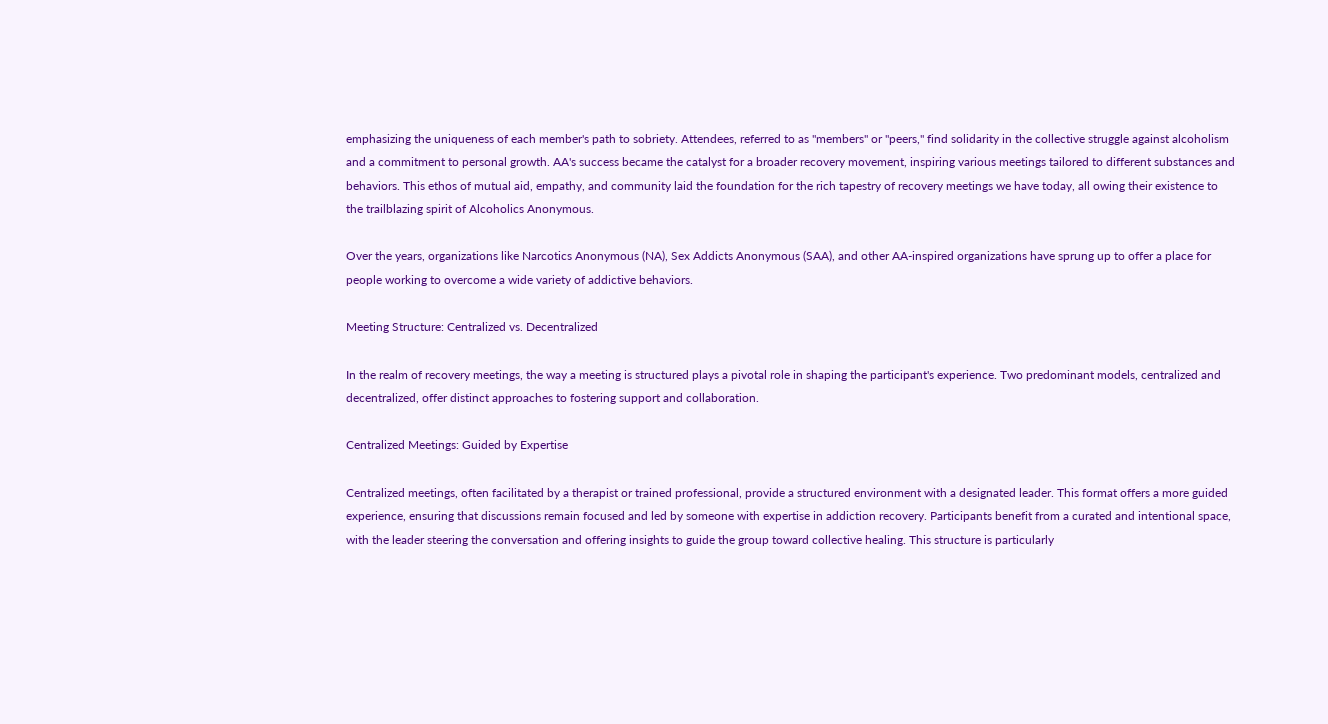emphasizing the uniqueness of each member's path to sobriety. Attendees, referred to as "members" or "peers," find solidarity in the collective struggle against alcoholism and a commitment to personal growth. AA's success became the catalyst for a broader recovery movement, inspiring various meetings tailored to different substances and behaviors. This ethos of mutual aid, empathy, and community laid the foundation for the rich tapestry of recovery meetings we have today, all owing their existence to the trailblazing spirit of Alcoholics Anonymous.

Over the years, organizations like Narcotics Anonymous (NA), Sex Addicts Anonymous (SAA), and other AA-inspired organizations have sprung up to offer a place for people working to overcome a wide variety of addictive behaviors.

Meeting Structure: Centralized vs. Decentralized

In the realm of recovery meetings, the way a meeting is structured plays a pivotal role in shaping the participant's experience. Two predominant models, centralized and decentralized, offer distinct approaches to fostering support and collaboration.

Centralized Meetings: Guided by Expertise

Centralized meetings, often facilitated by a therapist or trained professional, provide a structured environment with a designated leader. This format offers a more guided experience, ensuring that discussions remain focused and led by someone with expertise in addiction recovery. Participants benefit from a curated and intentional space, with the leader steering the conversation and offering insights to guide the group toward collective healing. This structure is particularly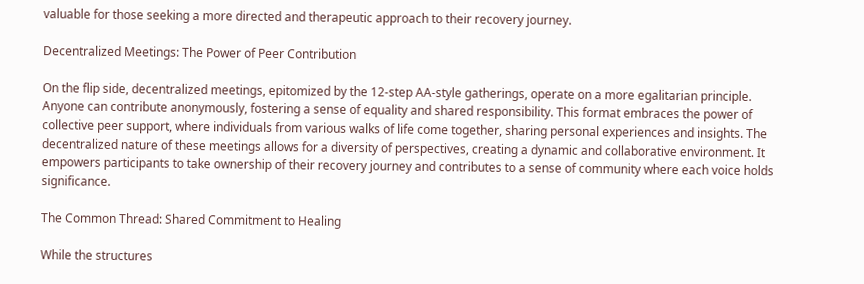valuable for those seeking a more directed and therapeutic approach to their recovery journey.

Decentralized Meetings: The Power of Peer Contribution

On the flip side, decentralized meetings, epitomized by the 12-step AA-style gatherings, operate on a more egalitarian principle. Anyone can contribute anonymously, fostering a sense of equality and shared responsibility. This format embraces the power of collective peer support, where individuals from various walks of life come together, sharing personal experiences and insights. The decentralized nature of these meetings allows for a diversity of perspectives, creating a dynamic and collaborative environment. It empowers participants to take ownership of their recovery journey and contributes to a sense of community where each voice holds significance.

The Common Thread: Shared Commitment to Healing

While the structures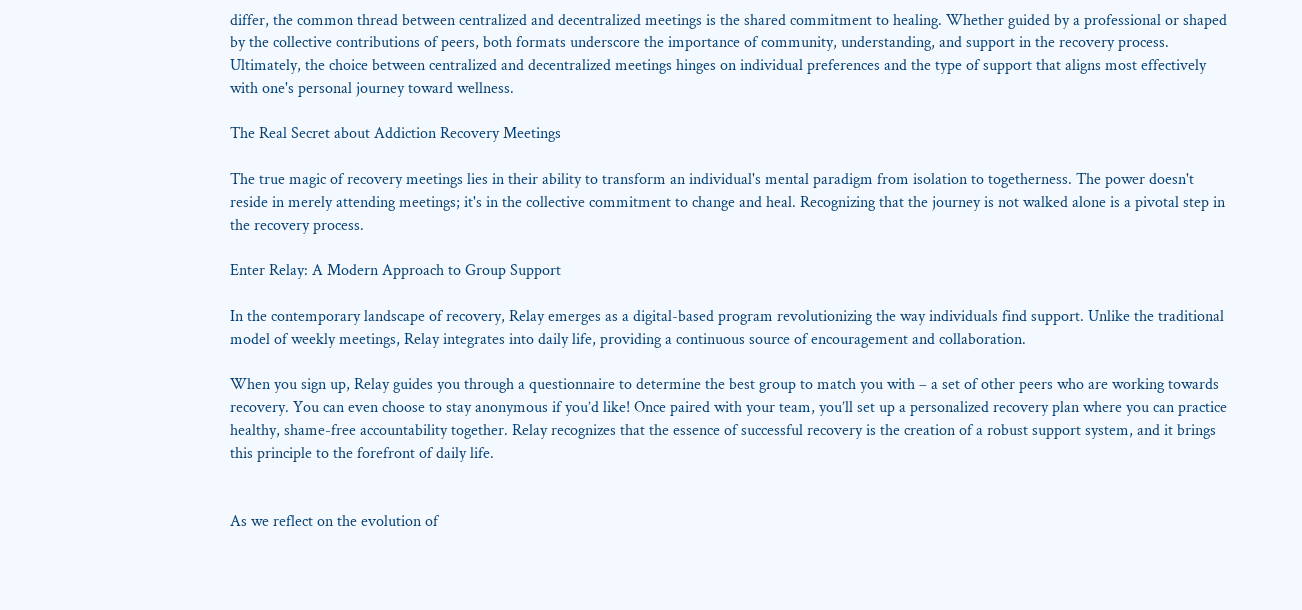differ, the common thread between centralized and decentralized meetings is the shared commitment to healing. Whether guided by a professional or shaped by the collective contributions of peers, both formats underscore the importance of community, understanding, and support in the recovery process. Ultimately, the choice between centralized and decentralized meetings hinges on individual preferences and the type of support that aligns most effectively with one's personal journey toward wellness.

The Real Secret about Addiction Recovery Meetings

The true magic of recovery meetings lies in their ability to transform an individual's mental paradigm from isolation to togetherness. The power doesn't reside in merely attending meetings; it's in the collective commitment to change and heal. Recognizing that the journey is not walked alone is a pivotal step in the recovery process.

Enter Relay: A Modern Approach to Group Support

In the contemporary landscape of recovery, Relay emerges as a digital-based program revolutionizing the way individuals find support. Unlike the traditional model of weekly meetings, Relay integrates into daily life, providing a continuous source of encouragement and collaboration.

When you sign up, Relay guides you through a questionnaire to determine the best group to match you with – a set of other peers who are working towards recovery. You can even choose to stay anonymous if you’d like! Once paired with your team, you’ll set up a personalized recovery plan where you can practice healthy, shame-free accountability together. Relay recognizes that the essence of successful recovery is the creation of a robust support system, and it brings this principle to the forefront of daily life.


As we reflect on the evolution of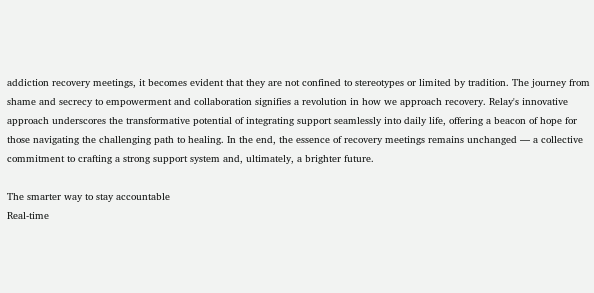addiction recovery meetings, it becomes evident that they are not confined to stereotypes or limited by tradition. The journey from shame and secrecy to empowerment and collaboration signifies a revolution in how we approach recovery. Relay's innovative approach underscores the transformative potential of integrating support seamlessly into daily life, offering a beacon of hope for those navigating the challenging path to healing. In the end, the essence of recovery meetings remains unchanged — a collective commitment to crafting a strong support system and, ultimately, a brighter future.

The smarter way to stay accountable
Real-time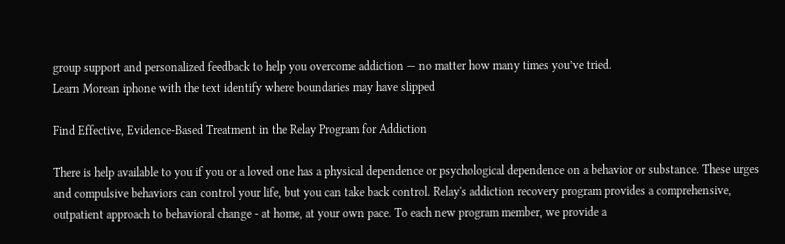group support and personalized feedback to help you overcome addiction — no matter how many times you’ve tried.
Learn Morean iphone with the text identify where boundaries may have slipped

Find Effective, Evidence-Based Treatment in the Relay Program for Addiction

There is help available to you if you or a loved one has a physical dependence or psychological dependence on a behavior or substance. These urges and compulsive behaviors can control your life, but you can take back control. Relay's addiction recovery program provides a comprehensive, outpatient approach to behavioral change - at home, at your own pace. To each new program member, we provide a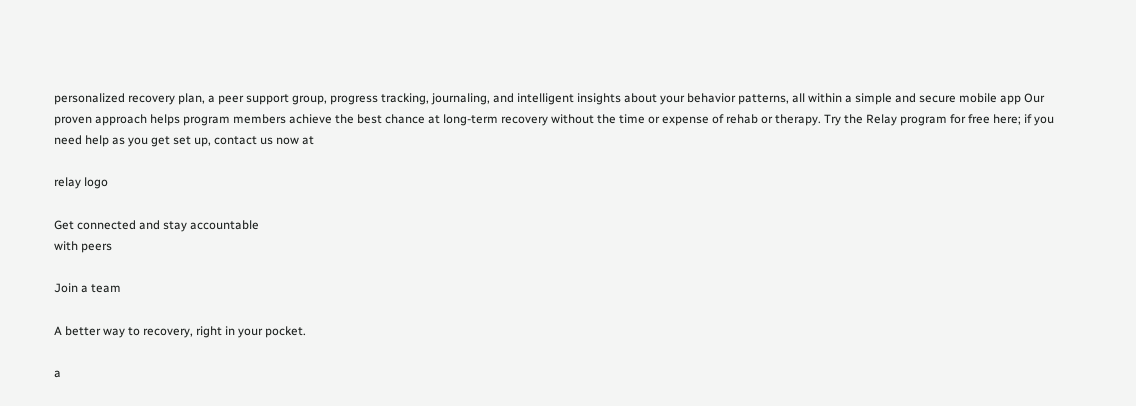personalized recovery plan, a peer support group, progress tracking, journaling, and intelligent insights about your behavior patterns, all within a simple and secure mobile app Our proven approach helps program members achieve the best chance at long-term recovery without the time or expense of rehab or therapy. Try the Relay program for free here; if you need help as you get set up, contact us now at

relay logo

Get connected and stay accountable
with peers

Join a team

A better way to recovery, right in your pocket.

a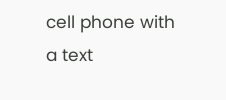cell phone with a text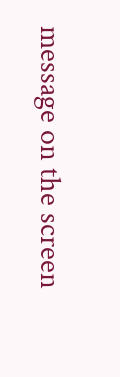message on the screen